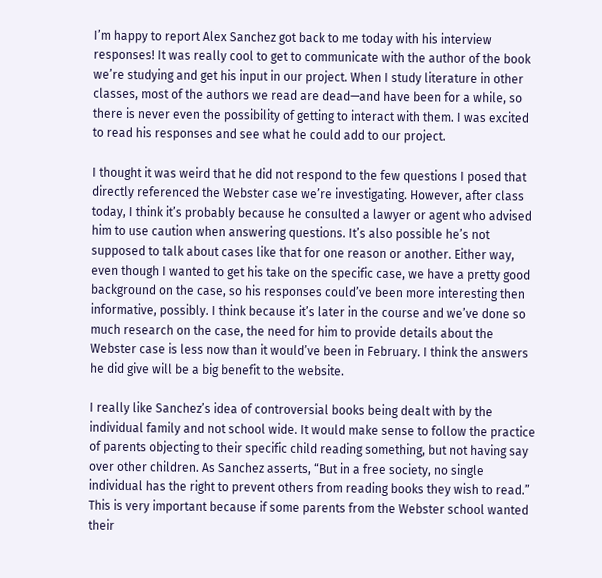I’m happy to report Alex Sanchez got back to me today with his interview responses! It was really cool to get to communicate with the author of the book we’re studying and get his input in our project. When I study literature in other classes, most of the authors we read are dead—and have been for a while, so there is never even the possibility of getting to interact with them. I was excited to read his responses and see what he could add to our project.

I thought it was weird that he did not respond to the few questions I posed that directly referenced the Webster case we’re investigating. However, after class today, I think it’s probably because he consulted a lawyer or agent who advised him to use caution when answering questions. It’s also possible he’s not supposed to talk about cases like that for one reason or another. Either way, even though I wanted to get his take on the specific case, we have a pretty good background on the case, so his responses could’ve been more interesting then informative, possibly. I think because it’s later in the course and we’ve done so much research on the case, the need for him to provide details about the Webster case is less now than it would’ve been in February. I think the answers he did give will be a big benefit to the website.

I really like Sanchez’s idea of controversial books being dealt with by the individual family and not school wide. It would make sense to follow the practice of parents objecting to their specific child reading something, but not having say over other children. As Sanchez asserts, “But in a free society, no single individual has the right to prevent others from reading books they wish to read.” This is very important because if some parents from the Webster school wanted their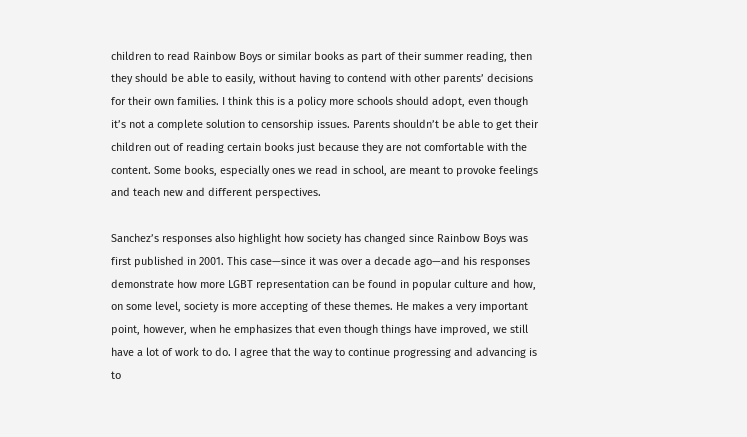children to read Rainbow Boys or similar books as part of their summer reading, then they should be able to easily, without having to contend with other parents’ decisions for their own families. I think this is a policy more schools should adopt, even though it’s not a complete solution to censorship issues. Parents shouldn’t be able to get their children out of reading certain books just because they are not comfortable with the content. Some books, especially ones we read in school, are meant to provoke feelings and teach new and different perspectives.

Sanchez’s responses also highlight how society has changed since Rainbow Boys was first published in 2001. This case—since it was over a decade ago—and his responses demonstrate how more LGBT representation can be found in popular culture and how, on some level, society is more accepting of these themes. He makes a very important point, however, when he emphasizes that even though things have improved, we still have a lot of work to do. I agree that the way to continue progressing and advancing is to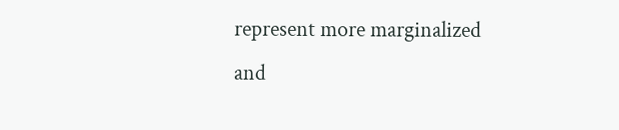represent more marginalized and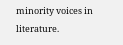minority voices in literature.